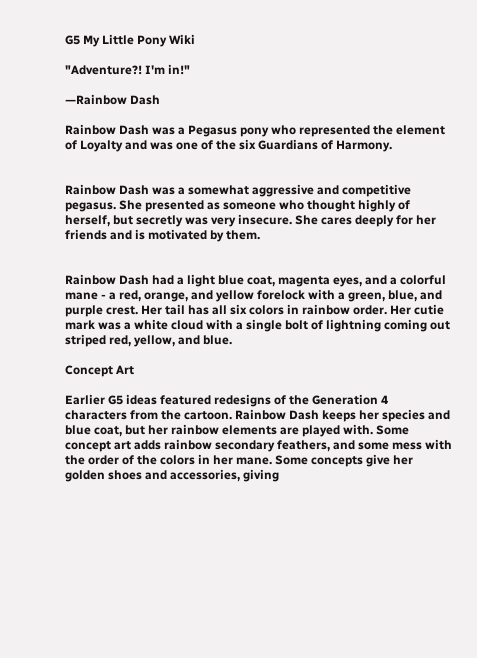G5 My Little Pony Wiki

"Adventure?! I'm in!"

—Rainbow Dash

Rainbow Dash was a Pegasus pony who represented the element of Loyalty and was one of the six Guardians of Harmony.


Rainbow Dash was a somewhat aggressive and competitive pegasus. She presented as someone who thought highly of herself, but secretly was very insecure. She cares deeply for her friends and is motivated by them.


Rainbow Dash had a light blue coat, magenta eyes, and a colorful mane - a red, orange, and yellow forelock with a green, blue, and purple crest. Her tail has all six colors in rainbow order. Her cutie mark was a white cloud with a single bolt of lightning coming out striped red, yellow, and blue.

Concept Art

Earlier G5 ideas featured redesigns of the Generation 4 characters from the cartoon. Rainbow Dash keeps her species and blue coat, but her rainbow elements are played with. Some concept art adds rainbow secondary feathers, and some mess with the order of the colors in her mane. Some concepts give her golden shoes and accessories, giving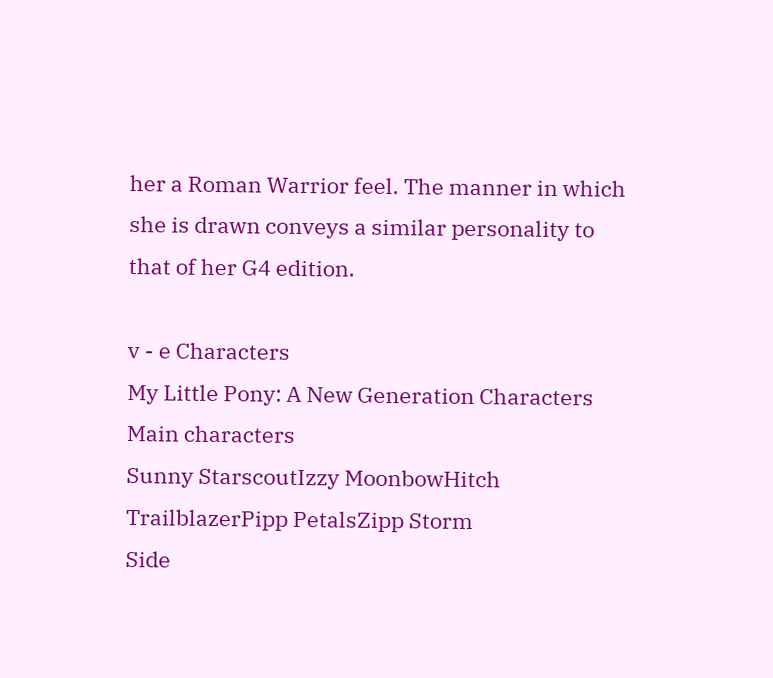her a Roman Warrior feel. The manner in which she is drawn conveys a similar personality to that of her G4 edition.

v - e Characters
My Little Pony: A New Generation Characters
Main characters
Sunny StarscoutIzzy MoonbowHitch TrailblazerPipp PetalsZipp Storm
Side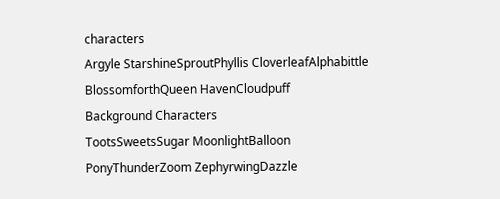characters
Argyle StarshineSproutPhyllis CloverleafAlphabittle BlossomforthQueen HavenCloudpuff
Background Characters
TootsSweetsSugar MoonlightBalloon PonyThunderZoom ZephyrwingDazzle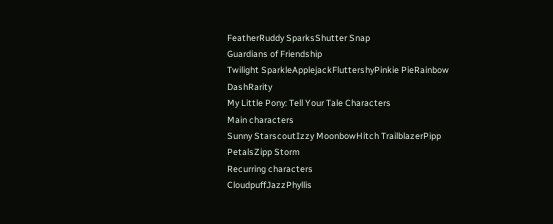FeatherRuddy SparksShutter Snap
Guardians of Friendship
Twilight SparkleApplejackFluttershyPinkie PieRainbow DashRarity
My Little Pony: Tell Your Tale Characters
Main characters
Sunny StarscoutIzzy MoonbowHitch TrailblazerPipp PetalsZipp Storm
Recurring characters
CloudpuffJazzPhyllis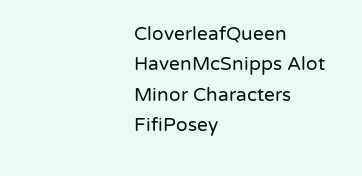CloverleafQueen HavenMcSnipps Alot
Minor Characters
FifiPosey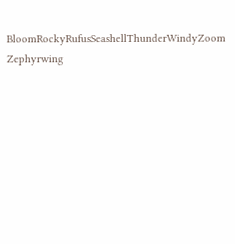BloomRockyRufusSeashellThunderWindyZoom Zephyrwing